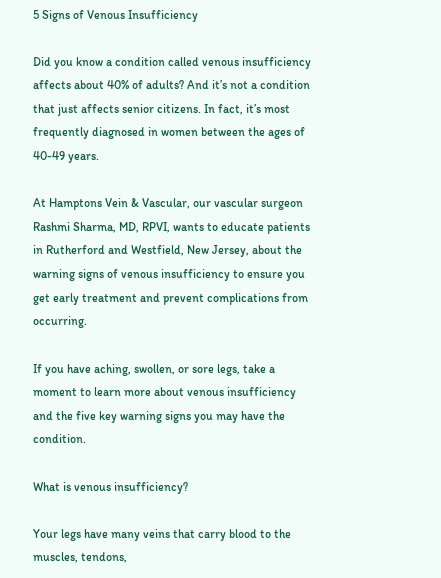5 Signs of Venous Insufficiency

Did you know a condition called venous insufficiency affects about 40% of adults? And it’s not a condition that just affects senior citizens. In fact, it’s most frequently diagnosed in women between the ages of 40-49 years.

At Hamptons Vein & Vascular, our vascular surgeon Rashmi Sharma, MD, RPVI, wants to educate patients in Rutherford and Westfield, New Jersey, about the warning signs of venous insufficiency to ensure you get early treatment and prevent complications from occurring.

If you have aching, swollen, or sore legs, take a moment to learn more about venous insufficiency and the five key warning signs you may have the condition.

What is venous insufficiency?

Your legs have many veins that carry blood to the muscles, tendons,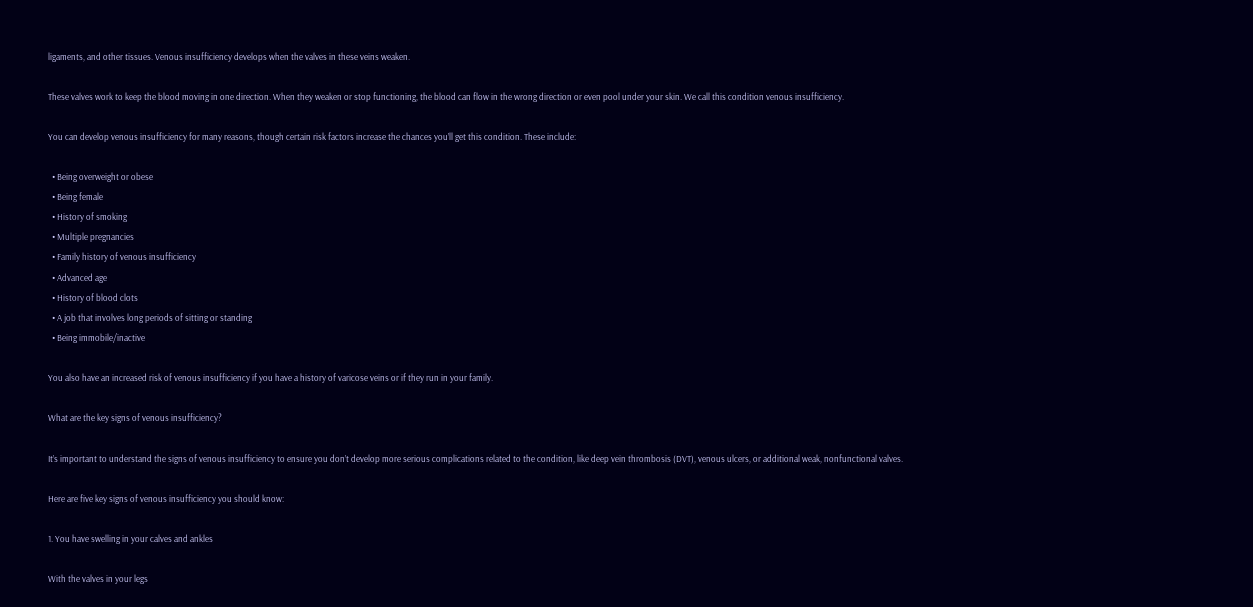ligaments, and other tissues. Venous insufficiency develops when the valves in these veins weaken.

These valves work to keep the blood moving in one direction. When they weaken or stop functioning, the blood can flow in the wrong direction or even pool under your skin. We call this condition venous insufficiency.

You can develop venous insufficiency for many reasons, though certain risk factors increase the chances you’ll get this condition. These include:

  • Being overweight or obese
  • Being female
  • History of smoking
  • Multiple pregnancies
  • Family history of venous insufficiency
  • Advanced age
  • History of blood clots
  • A job that involves long periods of sitting or standing
  • Being immobile/inactive

You also have an increased risk of venous insufficiency if you have a history of varicose veins or if they run in your family.

What are the key signs of venous insufficiency?

It’s important to understand the signs of venous insufficiency to ensure you don’t develop more serious complications related to the condition, like deep vein thrombosis (DVT), venous ulcers, or additional weak, nonfunctional valves.

Here are five key signs of venous insufficiency you should know:

1. You have swelling in your calves and ankles

With the valves in your legs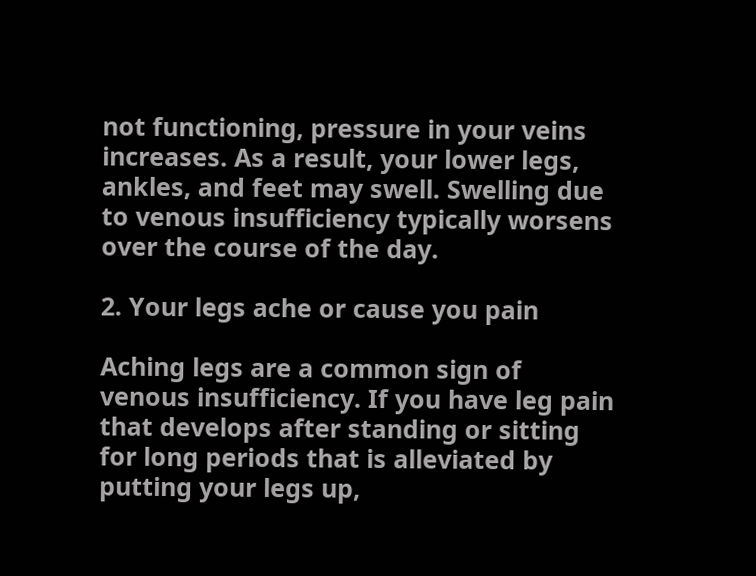not functioning, pressure in your veins increases. As a result, your lower legs, ankles, and feet may swell. Swelling due to venous insufficiency typically worsens over the course of the day.

2. Your legs ache or cause you pain

Aching legs are a common sign of venous insufficiency. If you have leg pain that develops after standing or sitting for long periods that is alleviated by putting your legs up,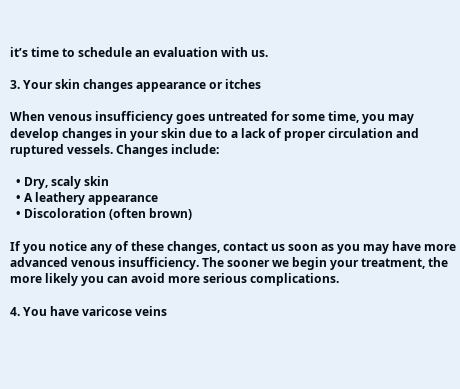it’s time to schedule an evaluation with us.

3. Your skin changes appearance or itches

When venous insufficiency goes untreated for some time, you may develop changes in your skin due to a lack of proper circulation and ruptured vessels. Changes include:

  • Dry, scaly skin
  • A leathery appearance
  • Discoloration (often brown)

If you notice any of these changes, contact us soon as you may have more advanced venous insufficiency. The sooner we begin your treatment, the more likely you can avoid more serious complications.

4. You have varicose veins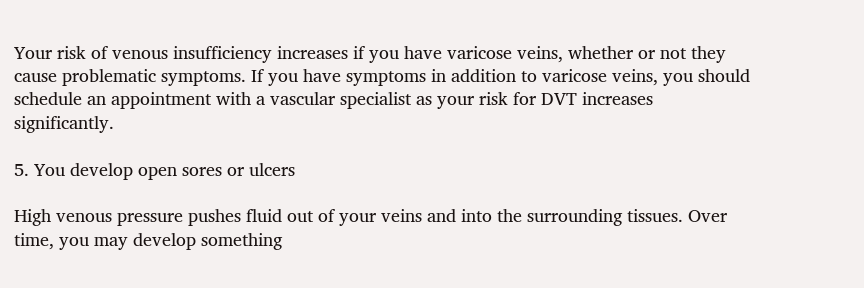Your risk of venous insufficiency increases if you have varicose veins, whether or not they cause problematic symptoms. If you have symptoms in addition to varicose veins, you should schedule an appointment with a vascular specialist as your risk for DVT increases significantly.

5. You develop open sores or ulcers

High venous pressure pushes fluid out of your veins and into the surrounding tissues. Over time, you may develop something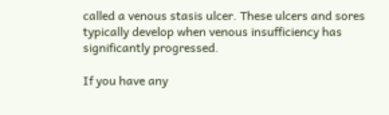called a venous stasis ulcer. These ulcers and sores typically develop when venous insufficiency has significantly progressed.

If you have any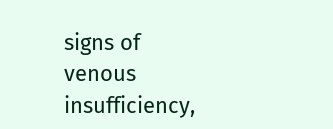signs of venous insufficiency,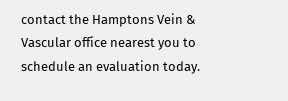contact the Hamptons Vein & Vascular office nearest you to schedule an evaluation today.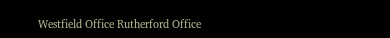Westfield Office Rutherford Office